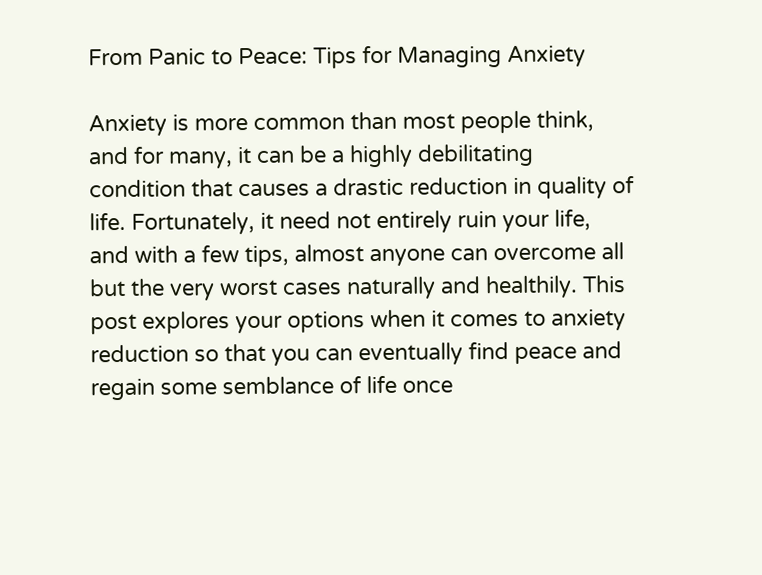From Panic to Peace: Tips for Managing Anxiety

Anxiety is more common than most people think, and for many, it can be a highly debilitating condition that causes a drastic reduction in quality of life. Fortunately, it need not entirely ruin your life, and with a few tips, almost anyone can overcome all but the very worst cases naturally and healthily. This post explores your options when it comes to anxiety reduction so that you can eventually find peace and regain some semblance of life once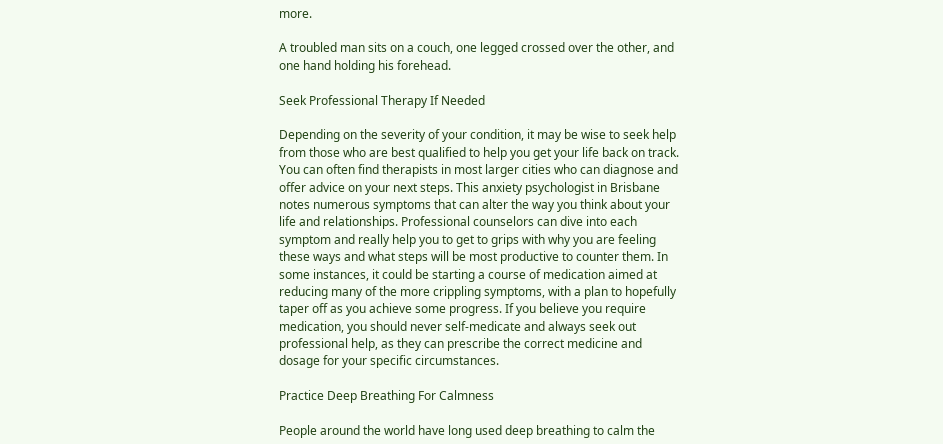more.

A troubled man sits on a couch, one legged crossed over the other, and one hand holding his forehead.

Seek Professional Therapy If Needed

Depending on the severity of your condition, it may be wise to seek help from those who are best qualified to help you get your life back on track. You can often find therapists in most larger cities who can diagnose and offer advice on your next steps. This anxiety psychologist in Brisbane notes numerous symptoms that can alter the way you think about your life and relationships. Professional counselors can dive into each symptom and really help you to get to grips with why you are feeling these ways and what steps will be most productive to counter them. In some instances, it could be starting a course of medication aimed at reducing many of the more crippling symptoms, with a plan to hopefully taper off as you achieve some progress. If you believe you require medication, you should never self-medicate and always seek out professional help, as they can prescribe the correct medicine and dosage for your specific circumstances.

Practice Deep Breathing For Calmness

People around the world have long used deep breathing to calm the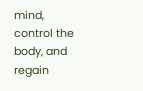mind, control the body, and regain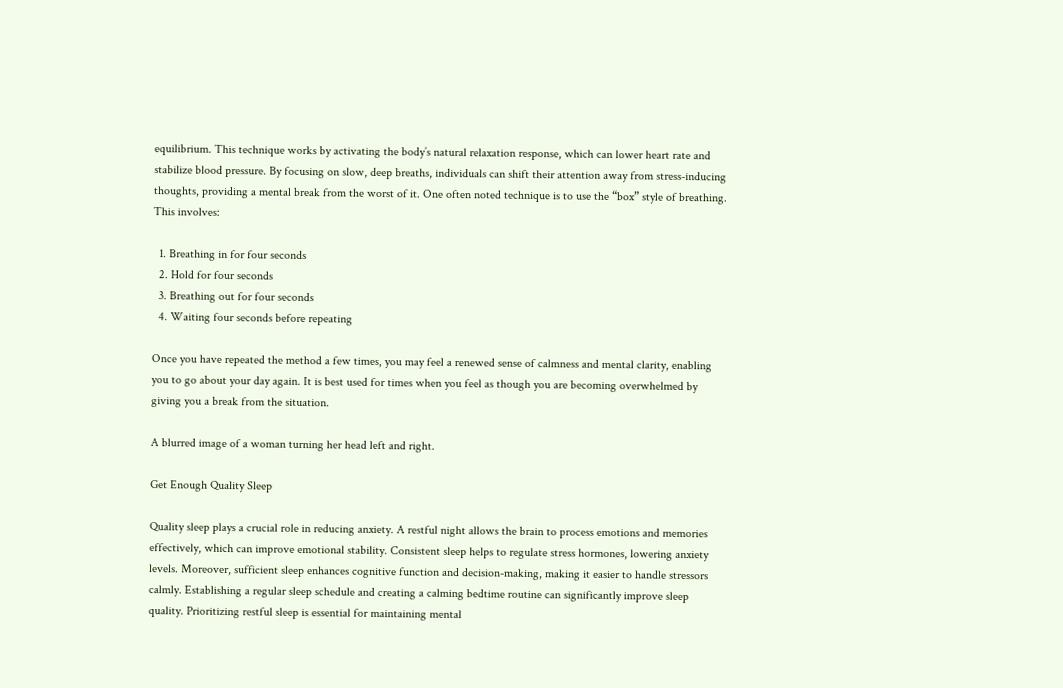equilibrium. This technique works by activating the body’s natural relaxation response, which can lower heart rate and stabilize blood pressure. By focusing on slow, deep breaths, individuals can shift their attention away from stress-inducing thoughts, providing a mental break from the worst of it. One often noted technique is to use the “box” style of breathing. This involves:

  1. Breathing in for four seconds
  2. Hold for four seconds
  3. Breathing out for four seconds
  4. Waiting four seconds before repeating

Once you have repeated the method a few times, you may feel a renewed sense of calmness and mental clarity, enabling you to go about your day again. It is best used for times when you feel as though you are becoming overwhelmed by giving you a break from the situation.

A blurred image of a woman turning her head left and right.

Get Enough Quality Sleep

Quality sleep plays a crucial role in reducing anxiety. A restful night allows the brain to process emotions and memories effectively, which can improve emotional stability. Consistent sleep helps to regulate stress hormones, lowering anxiety levels. Moreover, sufficient sleep enhances cognitive function and decision-making, making it easier to handle stressors calmly. Establishing a regular sleep schedule and creating a calming bedtime routine can significantly improve sleep quality. Prioritizing restful sleep is essential for maintaining mental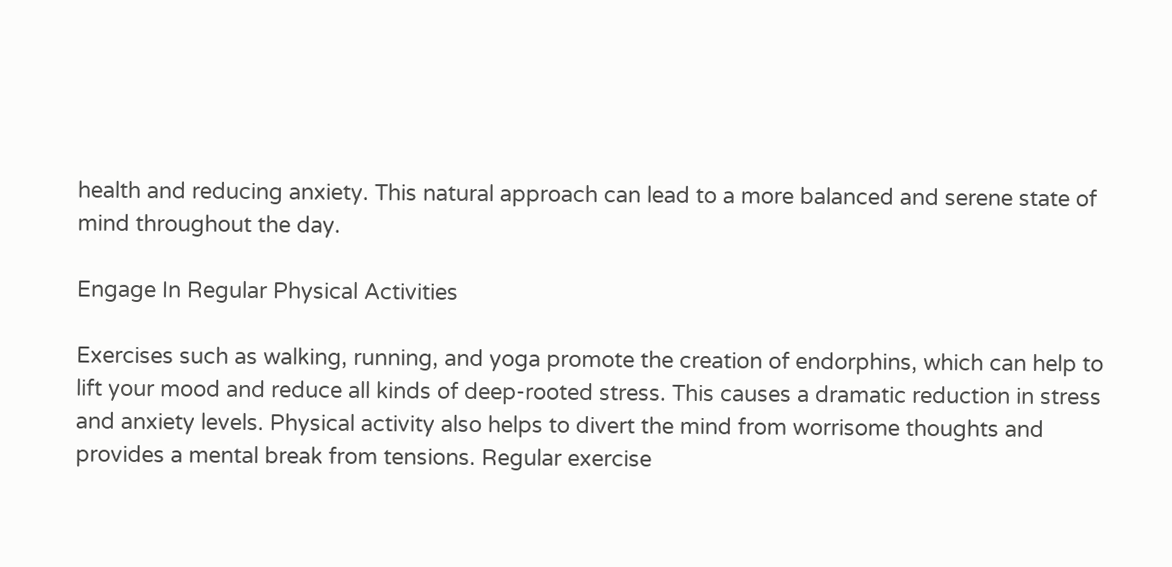health and reducing anxiety. This natural approach can lead to a more balanced and serene state of mind throughout the day.

Engage In Regular Physical Activities

Exercises such as walking, running, and yoga promote the creation of endorphins, which can help to lift your mood and reduce all kinds of deep-rooted stress. This causes a dramatic reduction in stress and anxiety levels. Physical activity also helps to divert the mind from worrisome thoughts and provides a mental break from tensions. Regular exercise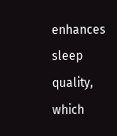enhances sleep quality, which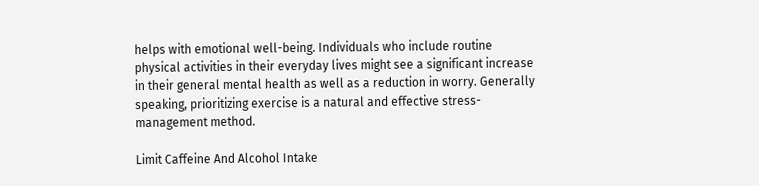helps with emotional well-being. Individuals who include routine physical activities in their everyday lives might see a significant increase in their general mental health as well as a reduction in worry. Generally speaking, prioritizing exercise is a natural and effective stress-management method.

Limit Caffeine And Alcohol Intake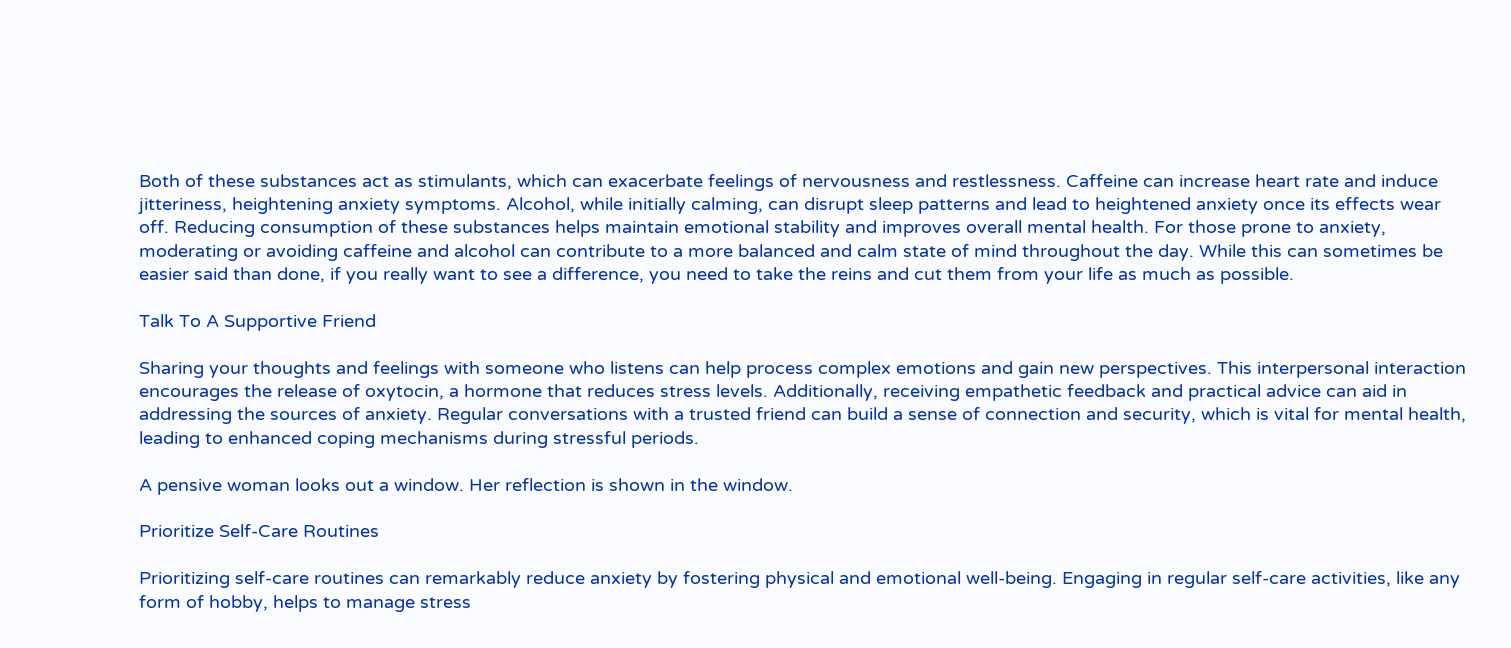Both of these substances act as stimulants, which can exacerbate feelings of nervousness and restlessness. Caffeine can increase heart rate and induce jitteriness, heightening anxiety symptoms. Alcohol, while initially calming, can disrupt sleep patterns and lead to heightened anxiety once its effects wear off. Reducing consumption of these substances helps maintain emotional stability and improves overall mental health. For those prone to anxiety, moderating or avoiding caffeine and alcohol can contribute to a more balanced and calm state of mind throughout the day. While this can sometimes be easier said than done, if you really want to see a difference, you need to take the reins and cut them from your life as much as possible.

Talk To A Supportive Friend

Sharing your thoughts and feelings with someone who listens can help process complex emotions and gain new perspectives. This interpersonal interaction encourages the release of oxytocin, a hormone that reduces stress levels. Additionally, receiving empathetic feedback and practical advice can aid in addressing the sources of anxiety. Regular conversations with a trusted friend can build a sense of connection and security, which is vital for mental health, leading to enhanced coping mechanisms during stressful periods.

A pensive woman looks out a window. Her reflection is shown in the window.

Prioritize Self-Care Routines

Prioritizing self-care routines can remarkably reduce anxiety by fostering physical and emotional well-being. Engaging in regular self-care activities, like any form of hobby, helps to manage stress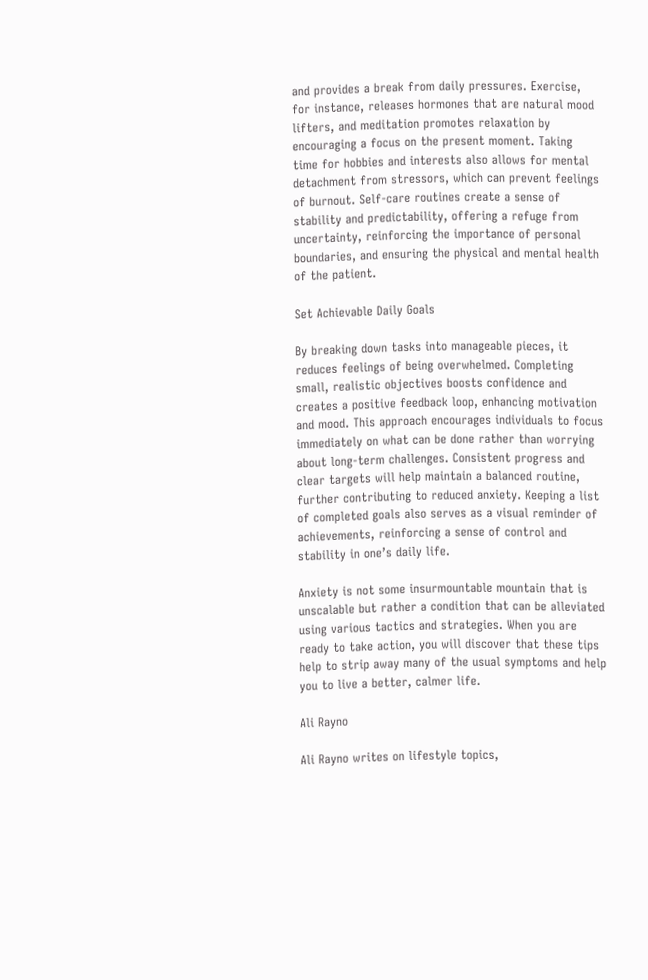and provides a break from daily pressures. Exercise, for instance, releases hormones that are natural mood lifters, and meditation promotes relaxation by encouraging a focus on the present moment. Taking time for hobbies and interests also allows for mental detachment from stressors, which can prevent feelings of burnout. Self-care routines create a sense of stability and predictability, offering a refuge from uncertainty, reinforcing the importance of personal boundaries, and ensuring the physical and mental health of the patient.

Set Achievable Daily Goals

By breaking down tasks into manageable pieces, it reduces feelings of being overwhelmed. Completing small, realistic objectives boosts confidence and creates a positive feedback loop, enhancing motivation and mood. This approach encourages individuals to focus immediately on what can be done rather than worrying about long-term challenges. Consistent progress and clear targets will help maintain a balanced routine, further contributing to reduced anxiety. Keeping a list of completed goals also serves as a visual reminder of achievements, reinforcing a sense of control and stability in one’s daily life.

Anxiety is not some insurmountable mountain that is unscalable but rather a condition that can be alleviated using various tactics and strategies. When you are ready to take action, you will discover that these tips help to strip away many of the usual symptoms and help you to live a better, calmer life.

Ali Rayno

Ali Rayno writes on lifestyle topics,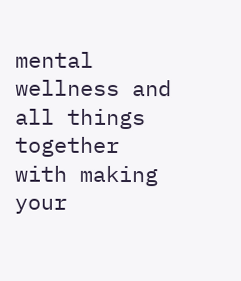mental wellness and all things together with making your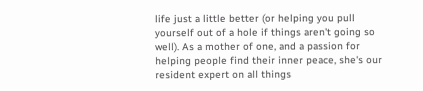life just a little better (or helping you pull yourself out of a hole if things aren't going so well). As a mother of one, and a passion for helping people find their inner peace, she's our resident expert on all things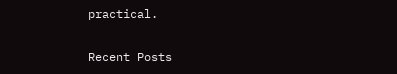practical.

Recent Posts